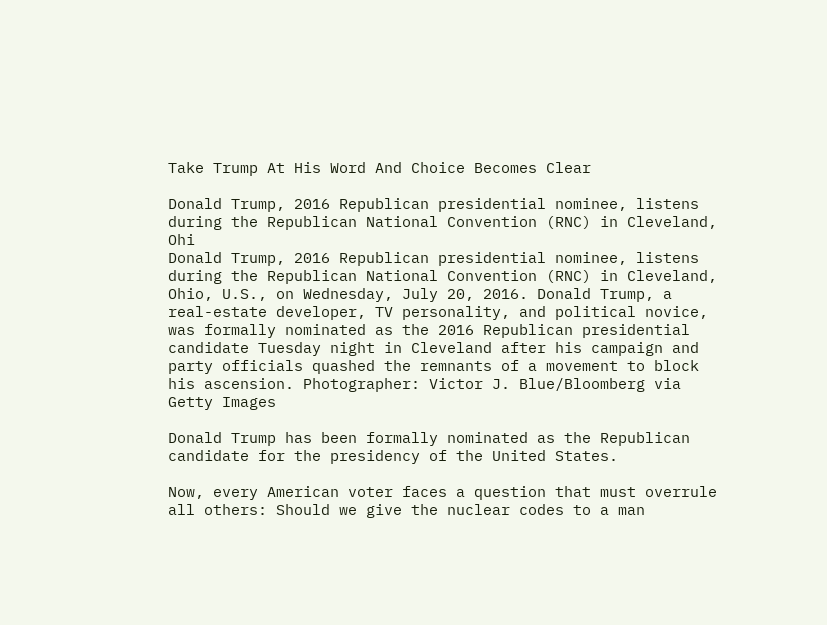Take Trump At His Word And Choice Becomes Clear

Donald Trump, 2016 Republican presidential nominee, listens during the Republican National Convention (RNC) in Cleveland, Ohi
Donald Trump, 2016 Republican presidential nominee, listens during the Republican National Convention (RNC) in Cleveland, Ohio, U.S., on Wednesday, July 20, 2016. Donald Trump, a real-estate developer, TV personality, and political novice, was formally nominated as the 2016 Republican presidential candidate Tuesday night in Cleveland after his campaign and party officials quashed the remnants of a movement to block his ascension. Photographer: Victor J. Blue/Bloomberg via Getty Images

Donald Trump has been formally nominated as the Republican candidate for the presidency of the United States.

Now, every American voter faces a question that must overrule all others: Should we give the nuclear codes to a man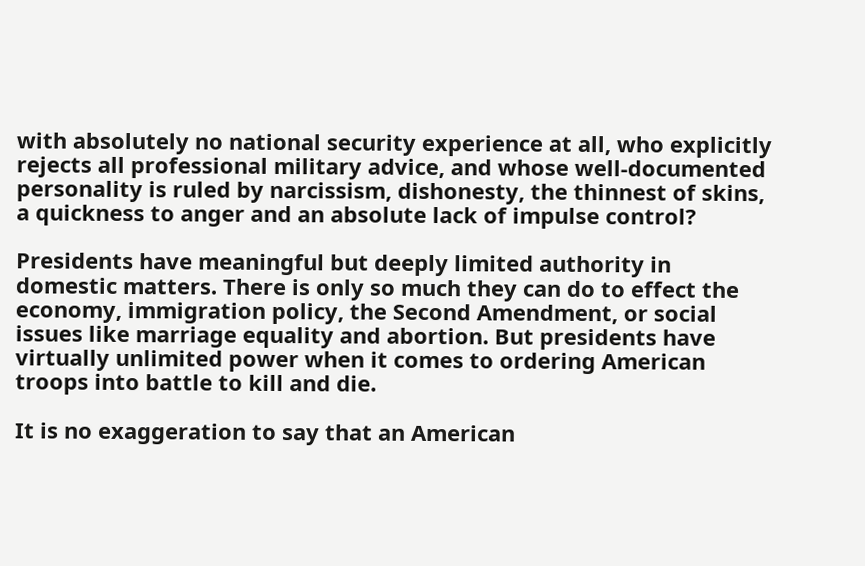with absolutely no national security experience at all, who explicitly rejects all professional military advice, and whose well-documented personality is ruled by narcissism, dishonesty, the thinnest of skins, a quickness to anger and an absolute lack of impulse control?

Presidents have meaningful but deeply limited authority in domestic matters. There is only so much they can do to effect the economy, immigration policy, the Second Amendment, or social issues like marriage equality and abortion. But presidents have virtually unlimited power when it comes to ordering American troops into battle to kill and die.

It is no exaggeration to say that an American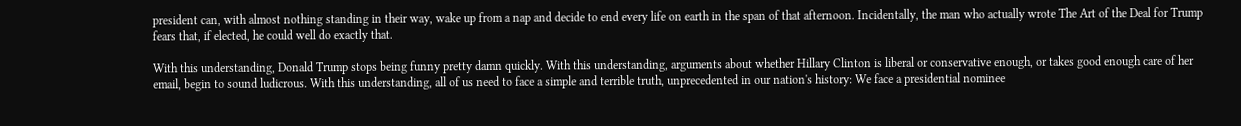president can, with almost nothing standing in their way, wake up from a nap and decide to end every life on earth in the span of that afternoon. Incidentally, the man who actually wrote The Art of the Deal for Trump fears that, if elected, he could well do exactly that.

With this understanding, Donald Trump stops being funny pretty damn quickly. With this understanding, arguments about whether Hillary Clinton is liberal or conservative enough, or takes good enough care of her email, begin to sound ludicrous. With this understanding, all of us need to face a simple and terrible truth, unprecedented in our nation's history: We face a presidential nominee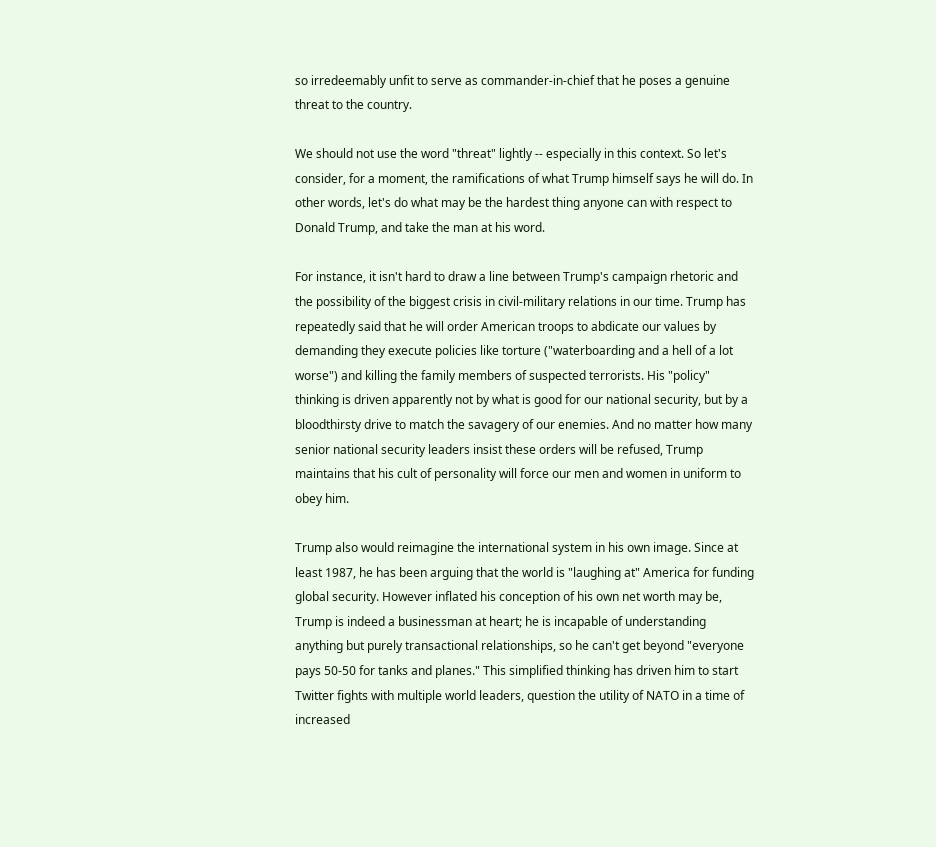so irredeemably unfit to serve as commander-in-chief that he poses a genuine threat to the country.

We should not use the word "threat" lightly -- especially in this context. So let's consider, for a moment, the ramifications of what Trump himself says he will do. In other words, let's do what may be the hardest thing anyone can with respect to Donald Trump, and take the man at his word.

For instance, it isn't hard to draw a line between Trump's campaign rhetoric and the possibility of the biggest crisis in civil-military relations in our time. Trump has repeatedly said that he will order American troops to abdicate our values by demanding they execute policies like torture ("waterboarding and a hell of a lot worse") and killing the family members of suspected terrorists. His "policy" thinking is driven apparently not by what is good for our national security, but by a bloodthirsty drive to match the savagery of our enemies. And no matter how many senior national security leaders insist these orders will be refused, Trump maintains that his cult of personality will force our men and women in uniform to obey him.

Trump also would reimagine the international system in his own image. Since at least 1987, he has been arguing that the world is "laughing at" America for funding global security. However inflated his conception of his own net worth may be, Trump is indeed a businessman at heart; he is incapable of understanding anything but purely transactional relationships, so he can't get beyond "everyone pays 50-50 for tanks and planes." This simplified thinking has driven him to start Twitter fights with multiple world leaders, question the utility of NATO in a time of increased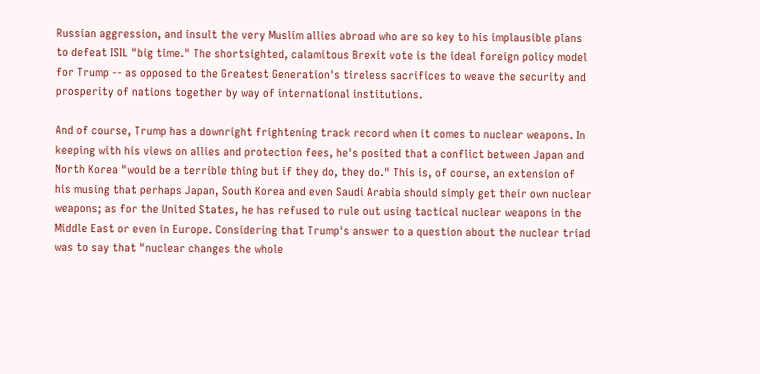Russian aggression, and insult the very Muslim allies abroad who are so key to his implausible plans to defeat ISIL "big time." The shortsighted, calamitous Brexit vote is the ideal foreign policy model for Trump -- as opposed to the Greatest Generation's tireless sacrifices to weave the security and prosperity of nations together by way of international institutions.

And of course, Trump has a downright frightening track record when it comes to nuclear weapons. In keeping with his views on allies and protection fees, he's posited that a conflict between Japan and North Korea "would be a terrible thing but if they do, they do." This is, of course, an extension of his musing that perhaps Japan, South Korea and even Saudi Arabia should simply get their own nuclear weapons; as for the United States, he has refused to rule out using tactical nuclear weapons in the Middle East or even in Europe. Considering that Trump's answer to a question about the nuclear triad was to say that "nuclear changes the whole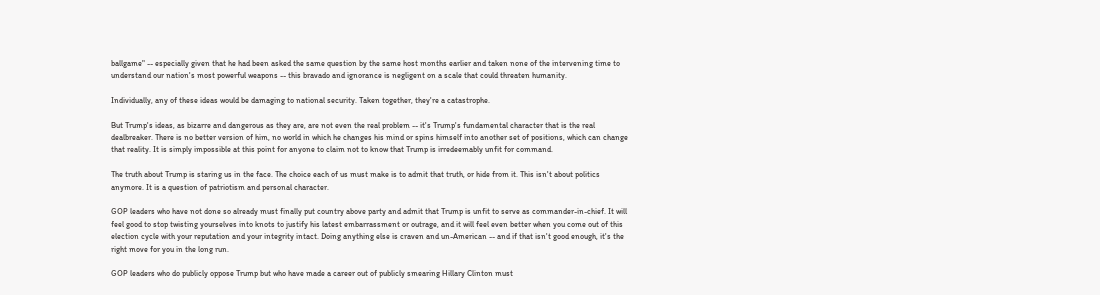ballgame" -- especially given that he had been asked the same question by the same host months earlier and taken none of the intervening time to understand our nation's most powerful weapons -- this bravado and ignorance is negligent on a scale that could threaten humanity.

Individually, any of these ideas would be damaging to national security. Taken together, they're a catastrophe.

But Trump's ideas, as bizarre and dangerous as they are, are not even the real problem -- it's Trump's fundamental character that is the real dealbreaker. There is no better version of him, no world in which he changes his mind or spins himself into another set of positions, which can change that reality. It is simply impossible at this point for anyone to claim not to know that Trump is irredeemably unfit for command.

The truth about Trump is staring us in the face. The choice each of us must make is to admit that truth, or hide from it. This isn't about politics anymore. It is a question of patriotism and personal character.

GOP leaders who have not done so already must finally put country above party and admit that Trump is unfit to serve as commander-in-chief. It will feel good to stop twisting yourselves into knots to justify his latest embarrassment or outrage, and it will feel even better when you come out of this election cycle with your reputation and your integrity intact. Doing anything else is craven and un-American -- and if that isn't good enough, it's the right move for you in the long run.

GOP leaders who do publicly oppose Trump but who have made a career out of publicly smearing Hillary Clinton must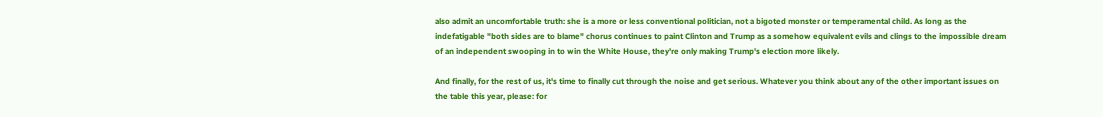also admit an uncomfortable truth: she is a more or less conventional politician, not a bigoted monster or temperamental child. As long as the indefatigable "both sides are to blame" chorus continues to paint Clinton and Trump as a somehow equivalent evils and clings to the impossible dream of an independent swooping in to win the White House, they're only making Trump's election more likely.

And finally, for the rest of us, it's time to finally cut through the noise and get serious. Whatever you think about any of the other important issues on the table this year, please: for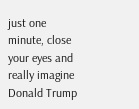just one minute, close your eyes and really imagine Donald Trump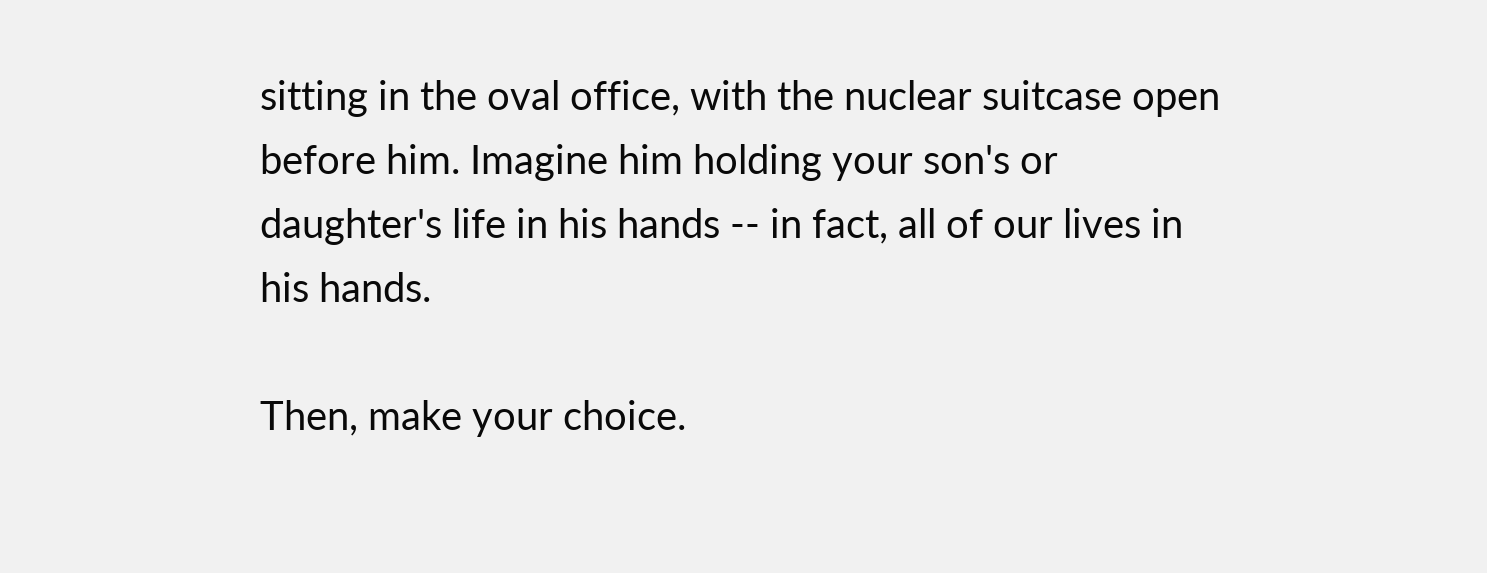sitting in the oval office, with the nuclear suitcase open before him. Imagine him holding your son's or daughter's life in his hands -- in fact, all of our lives in his hands.

Then, make your choice.